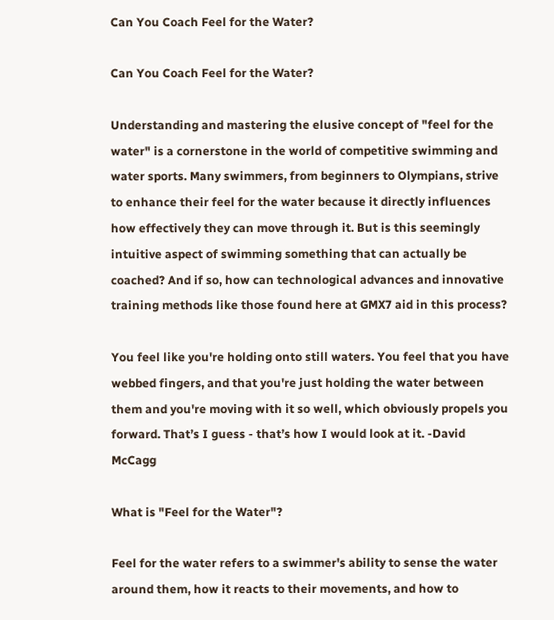Can You Coach Feel for the Water?

Can You Coach Feel for the Water?

Understanding and mastering the elusive concept of "feel for the water" is a cornerstone in the world of competitive swimming and water sports. Many swimmers, from beginners to Olympians, strive to enhance their feel for the water because it directly influences how effectively they can move through it. But is this seemingly intuitive aspect of swimming something that can actually be coached? And if so, how can technological advances and innovative training methods like those found here at GMX7 aid in this process?

You feel like you're holding onto still waters. You feel that you have webbed fingers, and that you're just holding the water between them and you're moving with it so well, which obviously propels you forward. That’s I guess - that’s how I would look at it. -David McCagg

What is "Feel for the Water"?

Feel for the water refers to a swimmer's ability to sense the water around them, how it reacts to their movements, and how to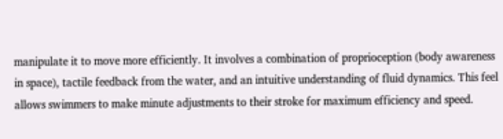manipulate it to move more efficiently. It involves a combination of proprioception (body awareness in space), tactile feedback from the water, and an intuitive understanding of fluid dynamics. This feel allows swimmers to make minute adjustments to their stroke for maximum efficiency and speed.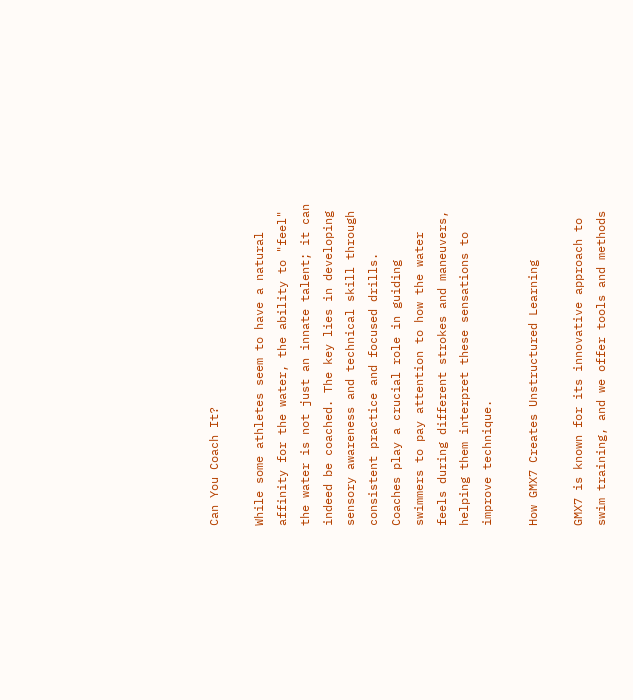Can You Coach It?

While some athletes seem to have a natural affinity for the water, the ability to "feel" the water is not just an innate talent; it can indeed be coached. The key lies in developing sensory awareness and technical skill through consistent practice and focused drills. Coaches play a crucial role in guiding swimmers to pay attention to how the water feels during different strokes and maneuvers, helping them interpret these sensations to improve technique.

How GMX7 Creates Unstructured Learning

GMX7 is known for its innovative approach to swim training, and we offer tools and methods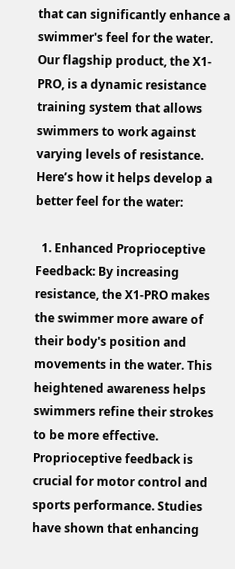that can significantly enhance a swimmer's feel for the water. Our flagship product, the X1-PRO, is a dynamic resistance training system that allows swimmers to work against varying levels of resistance. Here’s how it helps develop a better feel for the water:

  1. Enhanced Proprioceptive Feedback: By increasing resistance, the X1-PRO makes the swimmer more aware of their body's position and movements in the water. This heightened awareness helps swimmers refine their strokes to be more effective. Proprioceptive feedback is crucial for motor control and sports performance. Studies have shown that enhancing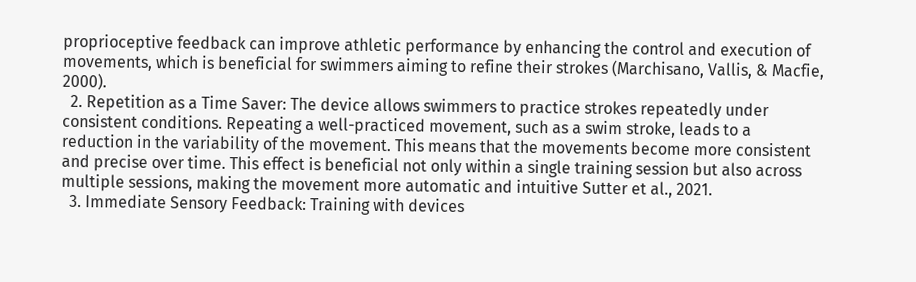proprioceptive feedback can improve athletic performance by enhancing the control and execution of movements, which is beneficial for swimmers aiming to refine their strokes (Marchisano, Vallis, & Macfie, 2000).
  2. Repetition as a Time Saver: The device allows swimmers to practice strokes repeatedly under consistent conditions. Repeating a well-practiced movement, such as a swim stroke, leads to a reduction in the variability of the movement. This means that the movements become more consistent and precise over time. This effect is beneficial not only within a single training session but also across multiple sessions, making the movement more automatic and intuitive Sutter et al., 2021.
  3. Immediate Sensory Feedback: Training with devices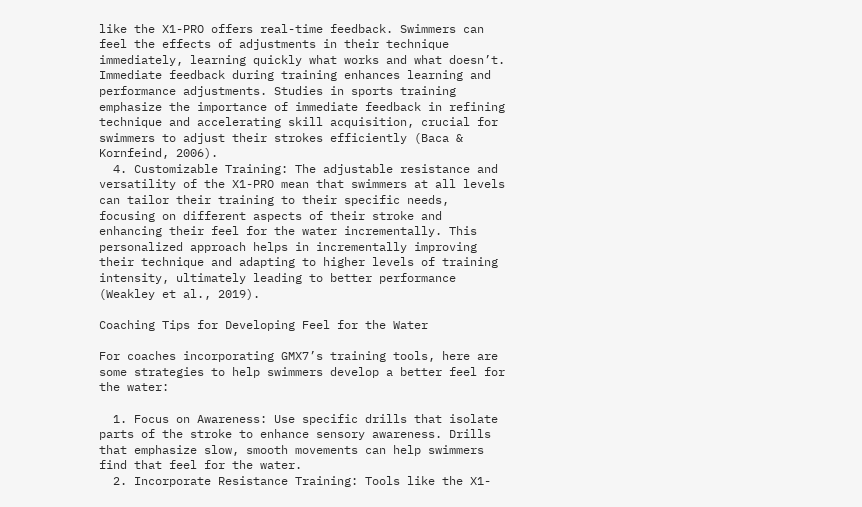like the X1-PRO offers real-time feedback. Swimmers can feel the effects of adjustments in their technique immediately, learning quickly what works and what doesn’t. Immediate feedback during training enhances learning and performance adjustments. Studies in sports training emphasize the importance of immediate feedback in refining technique and accelerating skill acquisition, crucial for swimmers to adjust their strokes efficiently (Baca & Kornfeind, 2006).
  4. Customizable Training: The adjustable resistance and versatility of the X1-PRO mean that swimmers at all levels can tailor their training to their specific needs, focusing on different aspects of their stroke and enhancing their feel for the water incrementally. This personalized approach helps in incrementally improving their technique and adapting to higher levels of training intensity, ultimately leading to better performance (Weakley et al., 2019).

Coaching Tips for Developing Feel for the Water

For coaches incorporating GMX7’s training tools, here are some strategies to help swimmers develop a better feel for the water:

  1. Focus on Awareness: Use specific drills that isolate parts of the stroke to enhance sensory awareness. Drills that emphasize slow, smooth movements can help swimmers find that feel for the water.
  2. Incorporate Resistance Training: Tools like the X1-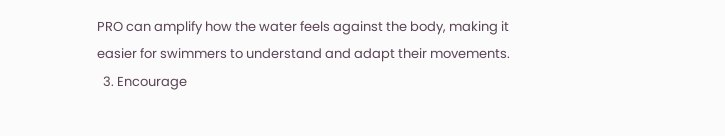PRO can amplify how the water feels against the body, making it easier for swimmers to understand and adapt their movements.
  3. Encourage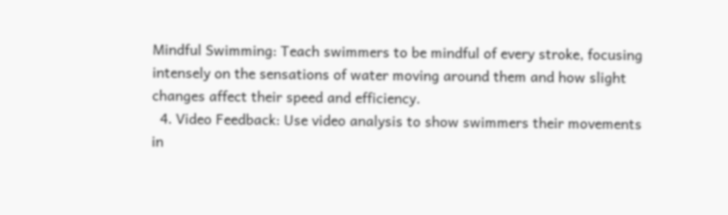Mindful Swimming: Teach swimmers to be mindful of every stroke, focusing intensely on the sensations of water moving around them and how slight changes affect their speed and efficiency.
  4. Video Feedback: Use video analysis to show swimmers their movements in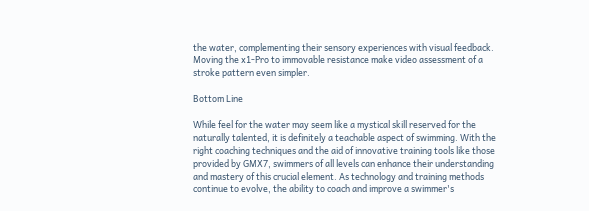the water, complementing their sensory experiences with visual feedback. Moving the x1-Pro to immovable resistance make video assessment of a stroke pattern even simpler.

Bottom Line

While feel for the water may seem like a mystical skill reserved for the naturally talented, it is definitely a teachable aspect of swimming. With the right coaching techniques and the aid of innovative training tools like those provided by GMX7, swimmers of all levels can enhance their understanding and mastery of this crucial element. As technology and training methods continue to evolve, the ability to coach and improve a swimmer's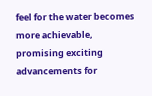feel for the water becomes more achievable, promising exciting advancements for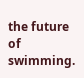the future of swimming.